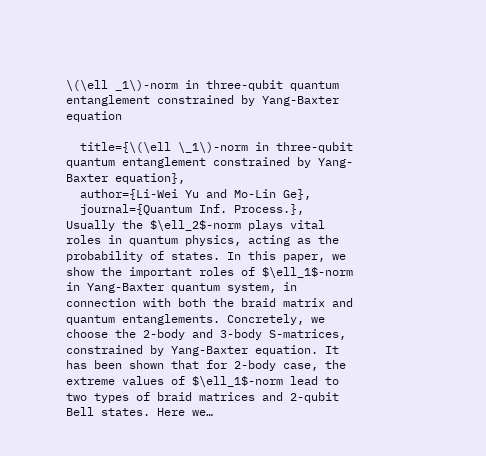\(\ell _1\)-norm in three-qubit quantum entanglement constrained by Yang-Baxter equation

  title={\(\ell \_1\)-norm in three-qubit quantum entanglement constrained by Yang-Baxter equation},
  author={Li-Wei Yu and Mo-Lin Ge},
  journal={Quantum Inf. Process.},
Usually the $\ell_2$-norm plays vital roles in quantum physics, acting as the probability of states. In this paper, we show the important roles of $\ell_1$-norm in Yang-Baxter quantum system, in connection with both the braid matrix and quantum entanglements. Concretely, we choose the 2-body and 3-body S-matrices, constrained by Yang-Baxter equation. It has been shown that for 2-body case, the extreme values of $\ell_1$-norm lead to two types of braid matrices and 2-qubit Bell states. Here we…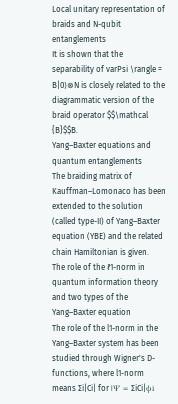Local unitary representation of braids and N-qubit entanglements
It is shown that the separability of varPsi \rangle = B|0⟩⊗N is closely related to the diagrammatic version of the braid operator $$\mathcal {B}$$B.
Yang–Baxter equations and quantum entanglements
The braiding matrix of Kauffman–Lomonaco has been extended to the solution (called type-II) of Yang–Baxter equation (YBE) and the related chain Hamiltonian is given.
The role of the ℓ1-norm in quantum information theory and two types of the Yang–Baxter equation
The role of the l1-norm in the Yang–Baxter system has been studied through Wigner's D-functions, where l1-norm means ∑i|Ci| for |Ψ = ∑iCi|ψi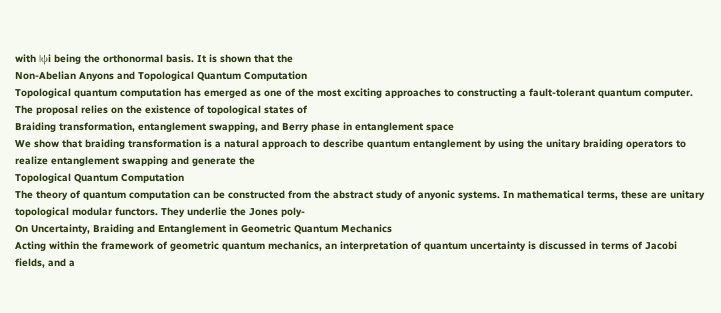with |ψi being the orthonormal basis. It is shown that the
Non-Abelian Anyons and Topological Quantum Computation
Topological quantum computation has emerged as one of the most exciting approaches to constructing a fault-tolerant quantum computer. The proposal relies on the existence of topological states of
Braiding transformation, entanglement swapping, and Berry phase in entanglement space
We show that braiding transformation is a natural approach to describe quantum entanglement by using the unitary braiding operators to realize entanglement swapping and generate the
Topological Quantum Computation
The theory of quantum computation can be constructed from the abstract study of anyonic systems. In mathematical terms, these are unitary topological modular functors. They underlie the Jones poly-
On Uncertainty, Braiding and Entanglement in Geometric Quantum Mechanics
Acting within the framework of geometric quantum mechanics, an interpretation of quantum uncertainty is discussed in terms of Jacobi fields, and a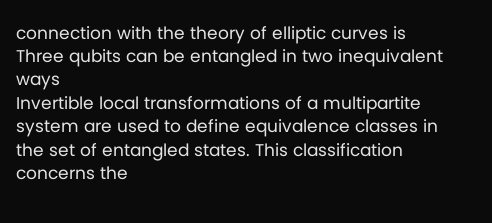connection with the theory of elliptic curves is
Three qubits can be entangled in two inequivalent ways
Invertible local transformations of a multipartite system are used to define equivalence classes in the set of entangled states. This classification concerns the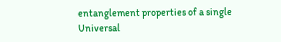entanglement properties of a single
Universal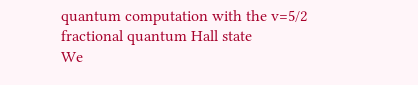quantum computation with the v=5/2 fractional quantum Hall state
We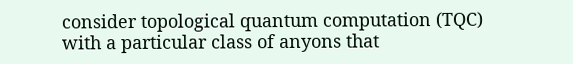consider topological quantum computation (TQC) with a particular class of anyons that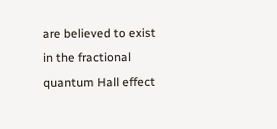are believed to exist in the fractional quantum Hall effect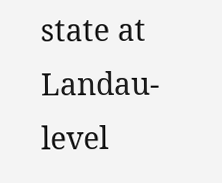state at Landau-level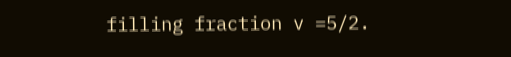filling fraction v =5/2.